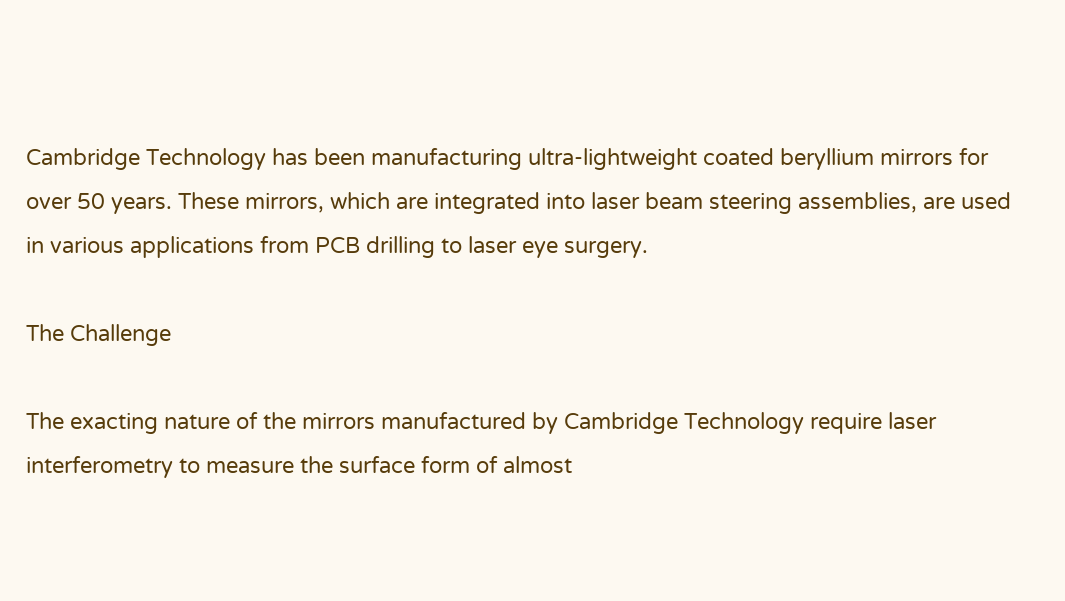Cambridge Technology has been manufacturing ultra-lightweight coated beryllium mirrors for over 50 years. These mirrors, which are integrated into laser beam steering assemblies, are used in various applications from PCB drilling to laser eye surgery.

The Challenge

The exacting nature of the mirrors manufactured by Cambridge Technology require laser interferometry to measure the surface form of almost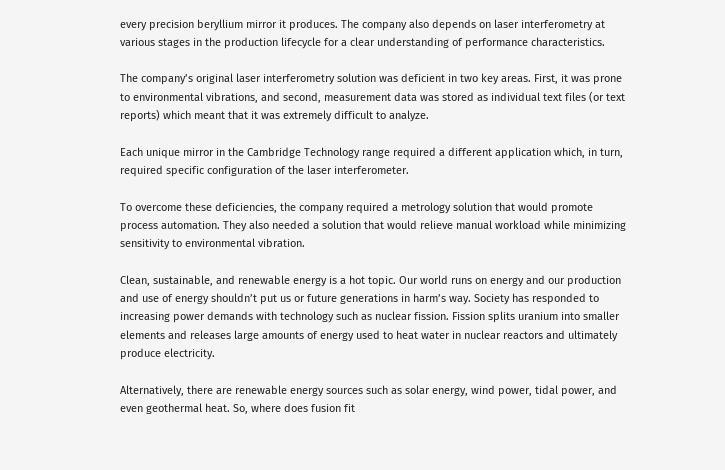every precision beryllium mirror it produces. The company also depends on laser interferometry at various stages in the production lifecycle for a clear understanding of performance characteristics.

The company’s original laser interferometry solution was deficient in two key areas. First, it was prone to environmental vibrations, and second, measurement data was stored as individual text files (or text reports) which meant that it was extremely difficult to analyze.

Each unique mirror in the Cambridge Technology range required a different application which, in turn, required specific configuration of the laser interferometer.

To overcome these deficiencies, the company required a metrology solution that would promote process automation. They also needed a solution that would relieve manual workload while minimizing sensitivity to environmental vibration.

Clean, sustainable, and renewable energy is a hot topic. Our world runs on energy and our production and use of energy shouldn’t put us or future generations in harm’s way. Society has responded to increasing power demands with technology such as nuclear fission. Fission splits uranium into smaller elements and releases large amounts of energy used to heat water in nuclear reactors and ultimately produce electricity.

Alternatively, there are renewable energy sources such as solar energy, wind power, tidal power, and even geothermal heat. So, where does fusion fit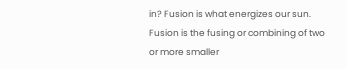in? Fusion is what energizes our sun. Fusion is the fusing or combining of two or more smaller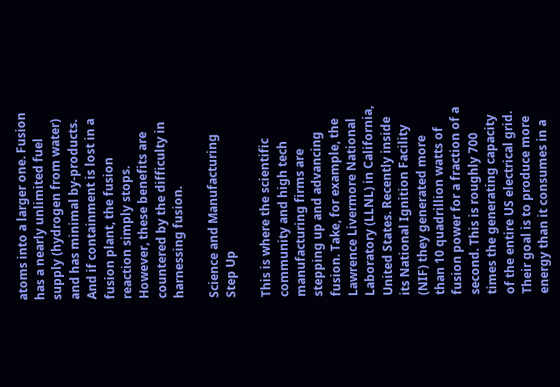atoms into a larger one. Fusion has a nearly unlimited fuel supply (hydrogen from water) and has minimal by-products.  And if containment is lost in a fusion plant, the fusion reaction simply stops. However, these benefits are countered by the difficulty in harnessing fusion.

Science and Manufacturing Step Up

This is where the scientific community and high tech manufacturing firms are stepping up and advancing fusion. Take, for example, the Lawrence Livermore National Laboratory (LLNL) in California, United States. Recently inside its National Ignition Facility (NIF) they generated more than 10 quadrillion watts of fusion power for a fraction of a second. This is roughly 700 times the generating capacity of the entire US electrical grid. Their goal is to produce more energy than it consumes in a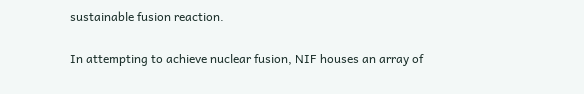sustainable fusion reaction.

In attempting to achieve nuclear fusion, NIF houses an array of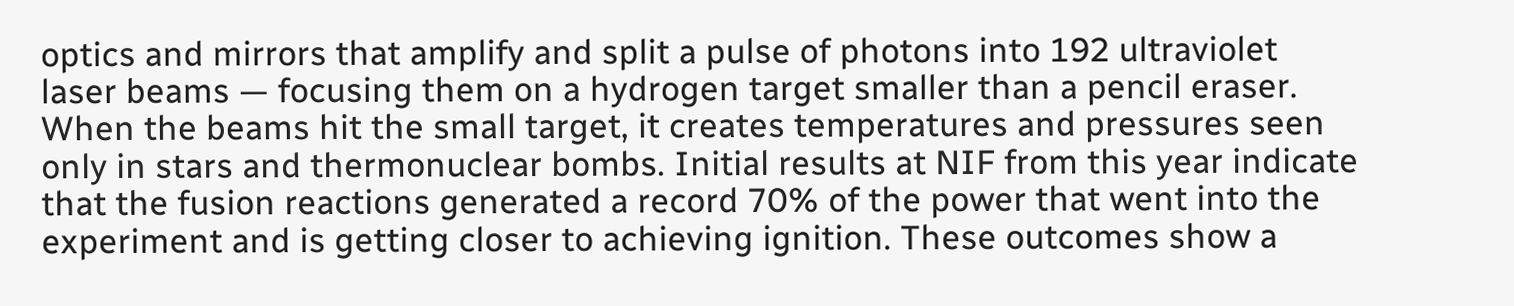optics and mirrors that amplify and split a pulse of photons into 192 ultraviolet laser beams — focusing them on a hydrogen target smaller than a pencil eraser. When the beams hit the small target, it creates temperatures and pressures seen only in stars and thermonuclear bombs. Initial results at NIF from this year indicate that the fusion reactions generated a record 70% of the power that went into the experiment and is getting closer to achieving ignition. These outcomes show a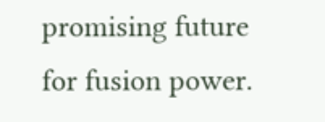promising future for fusion power.